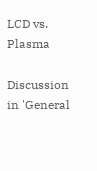LCD vs. Plasma

Discussion in 'General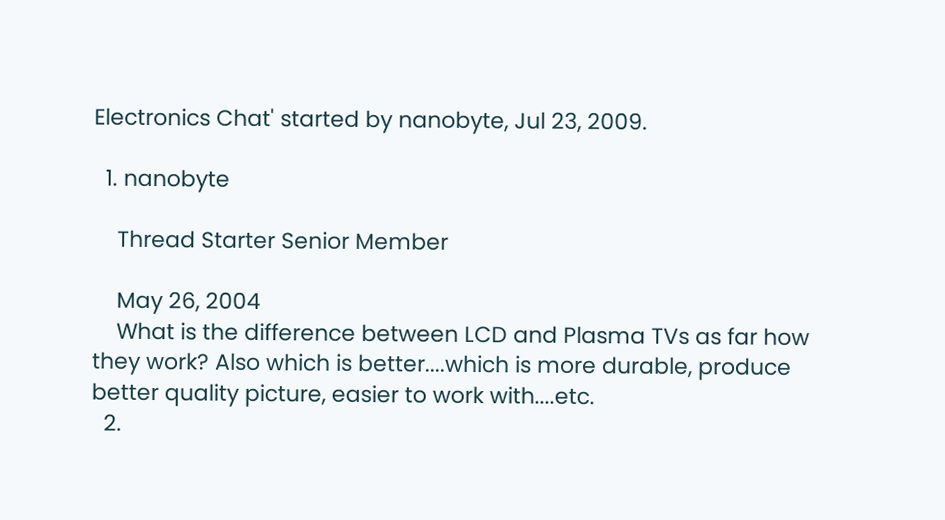Electronics Chat' started by nanobyte, Jul 23, 2009.

  1. nanobyte

    Thread Starter Senior Member

    May 26, 2004
    What is the difference between LCD and Plasma TVs as far how they work? Also which is better....which is more durable, produce better quality picture, easier to work with....etc.
  2.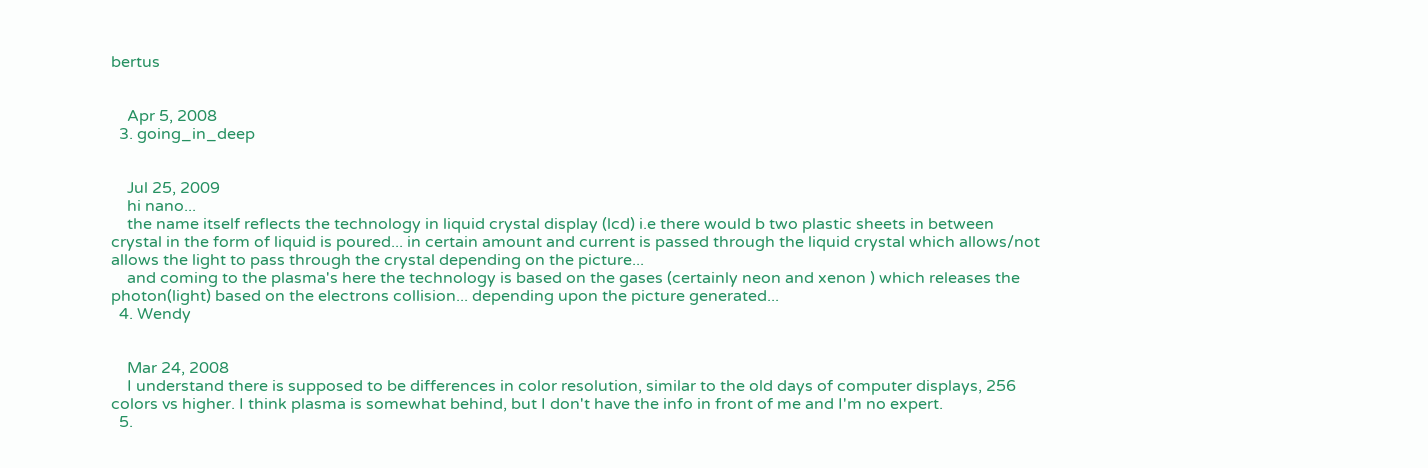bertus


    Apr 5, 2008
  3. going_in_deep


    Jul 25, 2009
    hi nano...
    the name itself reflects the technology in liquid crystal display (lcd) i.e there would b two plastic sheets in between crystal in the form of liquid is poured... in certain amount and current is passed through the liquid crystal which allows/not allows the light to pass through the crystal depending on the picture...
    and coming to the plasma's here the technology is based on the gases (certainly neon and xenon ) which releases the photon(light) based on the electrons collision... depending upon the picture generated...
  4. Wendy


    Mar 24, 2008
    I understand there is supposed to be differences in color resolution, similar to the old days of computer displays, 256 colors vs higher. I think plasma is somewhat behind, but I don't have the info in front of me and I'm no expert.
  5.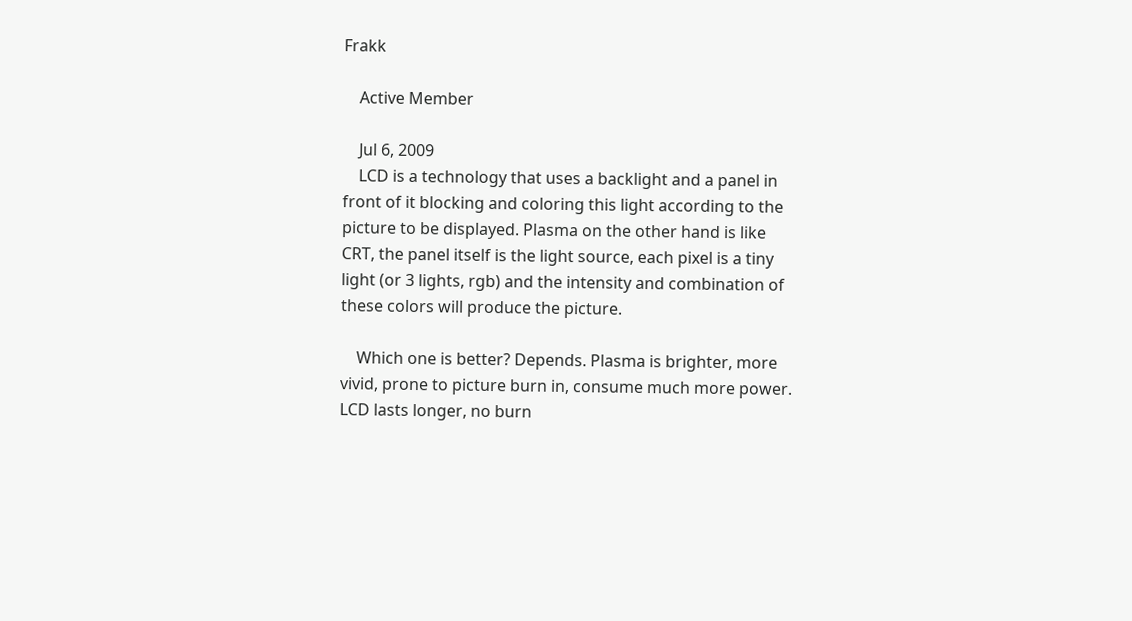Frakk

    Active Member

    Jul 6, 2009
    LCD is a technology that uses a backlight and a panel in front of it blocking and coloring this light according to the picture to be displayed. Plasma on the other hand is like CRT, the panel itself is the light source, each pixel is a tiny light (or 3 lights, rgb) and the intensity and combination of these colors will produce the picture.

    Which one is better? Depends. Plasma is brighter, more vivid, prone to picture burn in, consume much more power. LCD lasts longer, no burn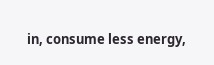in, consume less energy,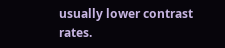usually lower contrast rates.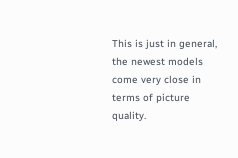This is just in general, the newest models come very close in terms of picture quality.